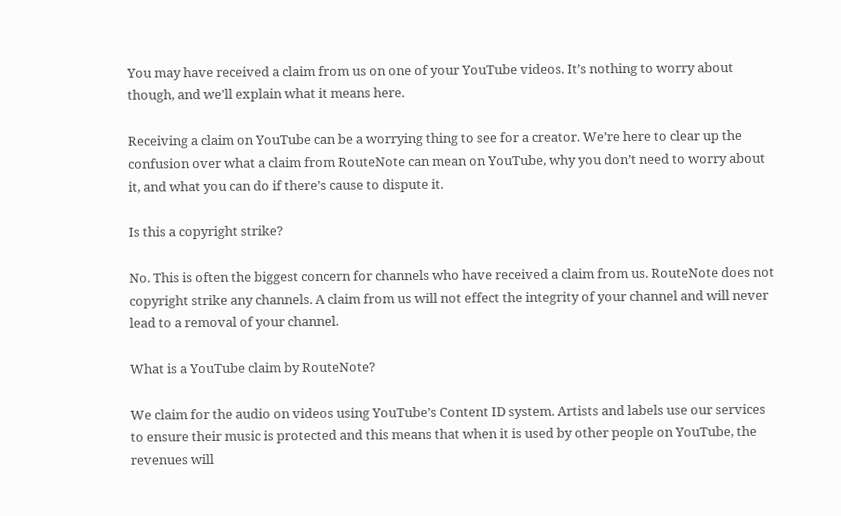You may have received a claim from us on one of your YouTube videos. It’s nothing to worry about though, and we’ll explain what it means here.

Receiving a claim on YouTube can be a worrying thing to see for a creator. We’re here to clear up the confusion over what a claim from RouteNote can mean on YouTube, why you don’t need to worry about it, and what you can do if there’s cause to dispute it.

Is this a copyright strike?

No. This is often the biggest concern for channels who have received a claim from us. RouteNote does not copyright strike any channels. A claim from us will not effect the integrity of your channel and will never lead to a removal of your channel.

What is a YouTube claim by RouteNote?

We claim for the audio on videos using YouTube’s Content ID system. Artists and labels use our services to ensure their music is protected and this means that when it is used by other people on YouTube, the revenues will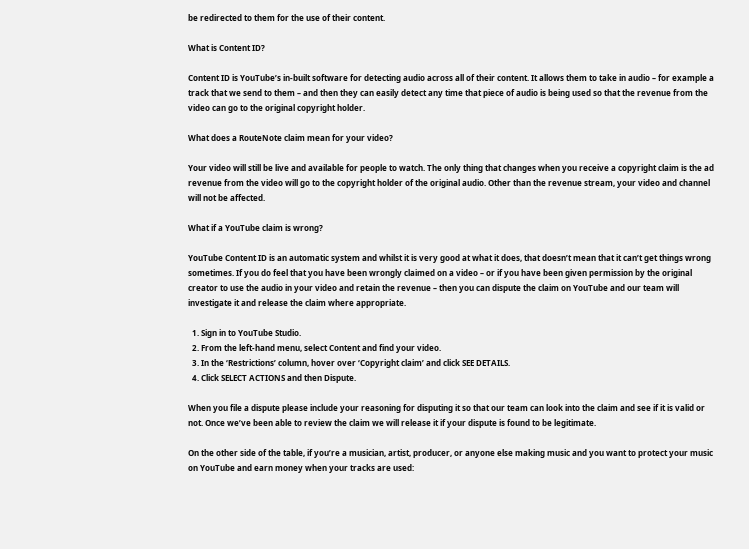be redirected to them for the use of their content.

What is Content ID?

Content ID is YouTube’s in-built software for detecting audio across all of their content. It allows them to take in audio – for example a track that we send to them – and then they can easily detect any time that piece of audio is being used so that the revenue from the video can go to the original copyright holder.

What does a RouteNote claim mean for your video?

Your video will still be live and available for people to watch. The only thing that changes when you receive a copyright claim is the ad revenue from the video will go to the copyright holder of the original audio. Other than the revenue stream, your video and channel will not be affected.

What if a YouTube claim is wrong?

YouTube Content ID is an automatic system and whilst it is very good at what it does, that doesn’t mean that it can’t get things wrong sometimes. If you do feel that you have been wrongly claimed on a video – or if you have been given permission by the original creator to use the audio in your video and retain the revenue – then you can dispute the claim on YouTube and our team will investigate it and release the claim where appropriate.

  1. Sign in to YouTube Studio.
  2. From the left-hand menu, select Content and find your video.
  3. In the ‘Restrictions’ column, hover over ‘Copyright claim’ and click SEE DETAILS.
  4. Click SELECT ACTIONS and then Dispute.

When you file a dispute please include your reasoning for disputing it so that our team can look into the claim and see if it is valid or not. Once we’ve been able to review the claim we will release it if your dispute is found to be legitimate.

On the other side of the table, if you’re a musician, artist, producer, or anyone else making music and you want to protect your music on YouTube and earn money when your tracks are used: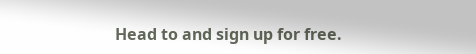Head to and sign up for free.